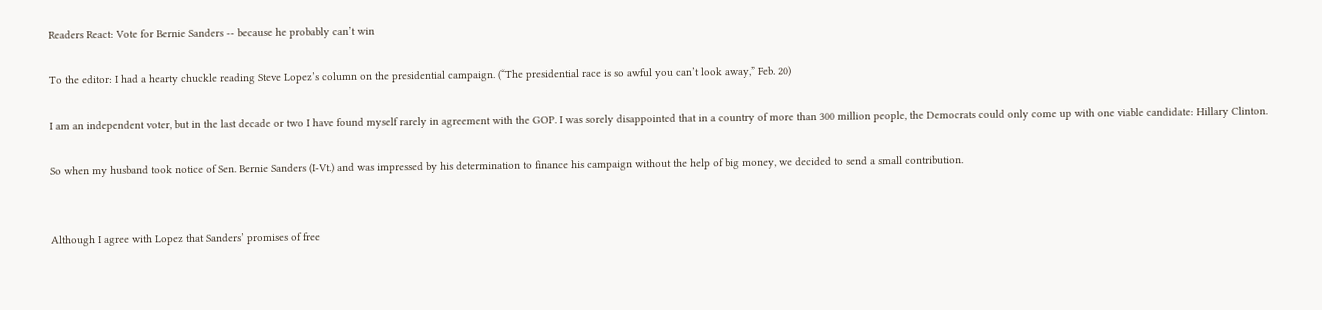Readers React: Vote for Bernie Sanders -- because he probably can’t win

To the editor: I had a hearty chuckle reading Steve Lopez’s column on the presidential campaign. (“The presidential race is so awful you can’t look away,” Feb. 20)

I am an independent voter, but in the last decade or two I have found myself rarely in agreement with the GOP. I was sorely disappointed that in a country of more than 300 million people, the Democrats could only come up with one viable candidate: Hillary Clinton.

So when my husband took notice of Sen. Bernie Sanders (I-Vt.) and was impressed by his determination to finance his campaign without the help of big money, we decided to send a small contribution.


Although I agree with Lopez that Sanders’ promises of free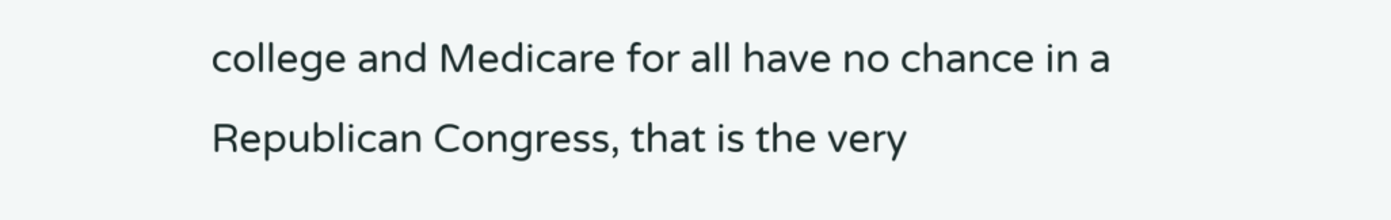college and Medicare for all have no chance in a Republican Congress, that is the very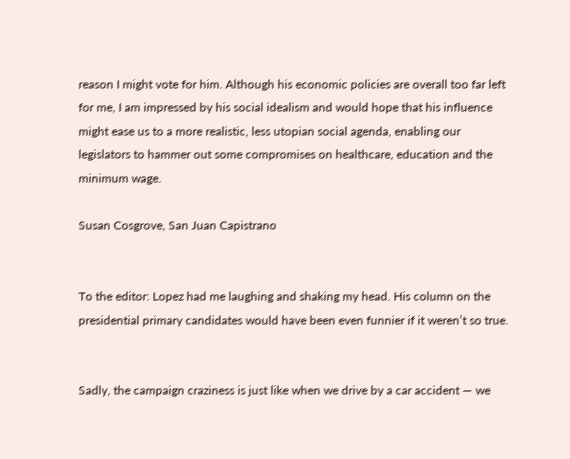reason I might vote for him. Although his economic policies are overall too far left for me, I am impressed by his social idealism and would hope that his influence might ease us to a more realistic, less utopian social agenda, enabling our legislators to hammer out some compromises on healthcare, education and the minimum wage.

Susan Cosgrove, San Juan Capistrano


To the editor: Lopez had me laughing and shaking my head. His column on the presidential primary candidates would have been even funnier if it weren’t so true.


Sadly, the campaign craziness is just like when we drive by a car accident — we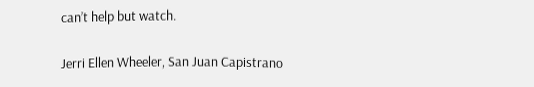can’t help but watch.

Jerri Ellen Wheeler, San Juan Capistrano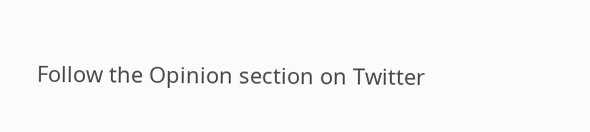Follow the Opinion section on Twitter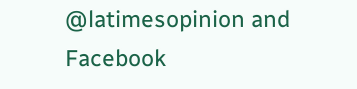@latimesopinion and Facebook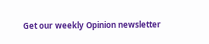Get our weekly Opinion newsletter